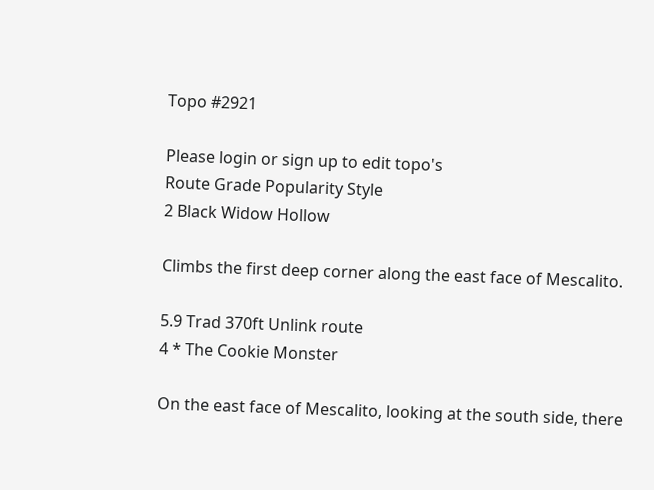Topo #2921

Please login or sign up to edit topo's
Route Grade Popularity Style
2 Black Widow Hollow

Climbs the first deep corner along the east face of Mescalito.

5.9 Trad 370ft Unlink route
4 * The Cookie Monster

On the east face of Mescalito, looking at the south side, there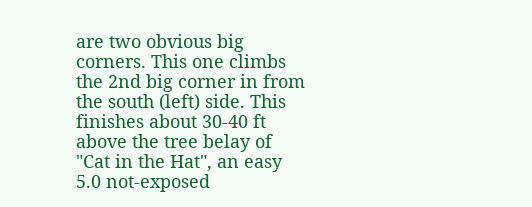are two obvious big corners. This one climbs the 2nd big corner in from the south (left) side. This finishes about 30-40 ft above the tree belay of "Cat in the Hat", an easy 5.0 not-exposed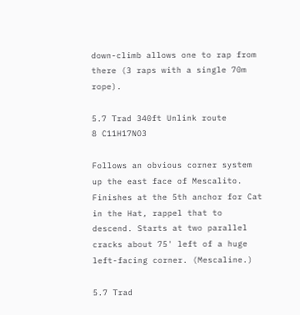down-climb allows one to rap from there (3 raps with a single 70m rope).

5.7 Trad 340ft Unlink route
8 C11H17NO3

Follows an obvious corner system up the east face of Mescalito. Finishes at the 5th anchor for Cat in the Hat, rappel that to descend. Starts at two parallel cracks about 75' left of a huge left-facing corner. (Mescaline.)

5.7 Trad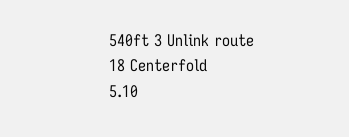540ft 3 Unlink route
18 Centerfold
5.10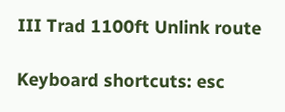III Trad 1100ft Unlink route

Keyboard shortcuts: esc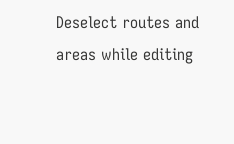Deselect routes and areas while editing